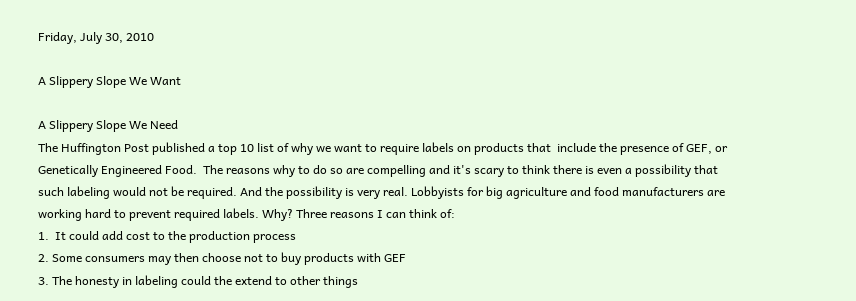Friday, July 30, 2010

A Slippery Slope We Want

A Slippery Slope We Need
The Huffington Post published a top 10 list of why we want to require labels on products that  include the presence of GEF, or Genetically Engineered Food.  The reasons why to do so are compelling and it's scary to think there is even a possibility that such labeling would not be required. And the possibility is very real. Lobbyists for big agriculture and food manufacturers are working hard to prevent required labels. Why? Three reasons I can think of:
1.  It could add cost to the production process
2. Some consumers may then choose not to buy products with GEF
3. The honesty in labeling could the extend to other things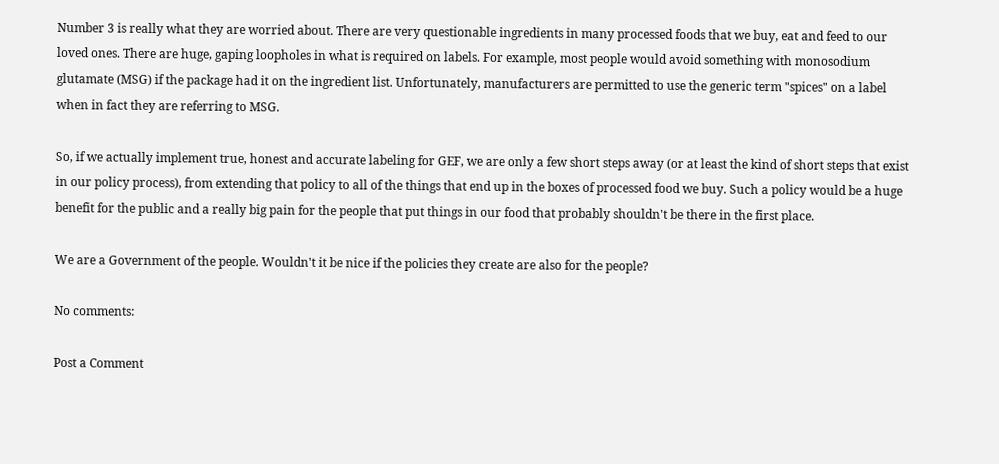Number 3 is really what they are worried about. There are very questionable ingredients in many processed foods that we buy, eat and feed to our loved ones. There are huge, gaping loopholes in what is required on labels. For example, most people would avoid something with monosodium glutamate (MSG) if the package had it on the ingredient list. Unfortunately, manufacturers are permitted to use the generic term "spices" on a label when in fact they are referring to MSG.

So, if we actually implement true, honest and accurate labeling for GEF, we are only a few short steps away (or at least the kind of short steps that exist in our policy process), from extending that policy to all of the things that end up in the boxes of processed food we buy. Such a policy would be a huge benefit for the public and a really big pain for the people that put things in our food that probably shouldn't be there in the first place.

We are a Government of the people. Wouldn't it be nice if the policies they create are also for the people?

No comments:

Post a Comment